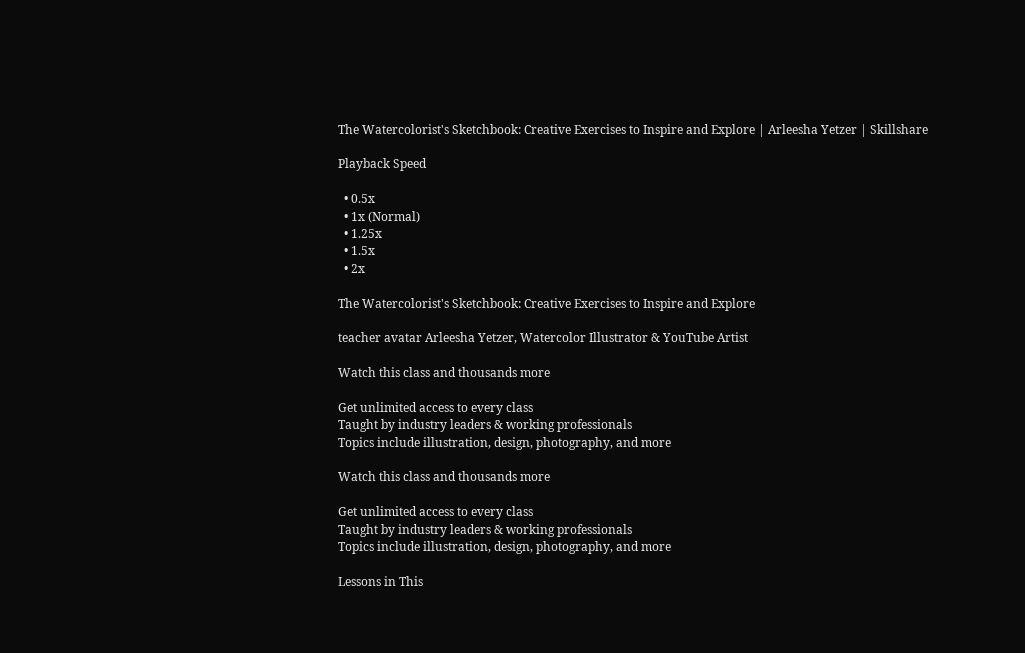The Watercolorist's Sketchbook: Creative Exercises to Inspire and Explore | Arleesha Yetzer | Skillshare

Playback Speed

  • 0.5x
  • 1x (Normal)
  • 1.25x
  • 1.5x
  • 2x

The Watercolorist's Sketchbook: Creative Exercises to Inspire and Explore

teacher avatar Arleesha Yetzer, Watercolor Illustrator & YouTube Artist

Watch this class and thousands more

Get unlimited access to every class
Taught by industry leaders & working professionals
Topics include illustration, design, photography, and more

Watch this class and thousands more

Get unlimited access to every class
Taught by industry leaders & working professionals
Topics include illustration, design, photography, and more

Lessons in This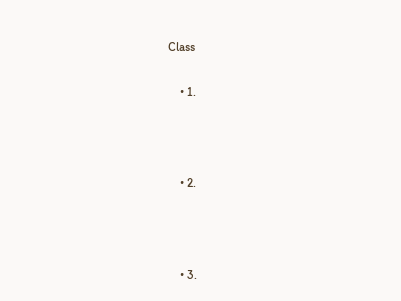Class

    • 1.



    • 2.



    • 3.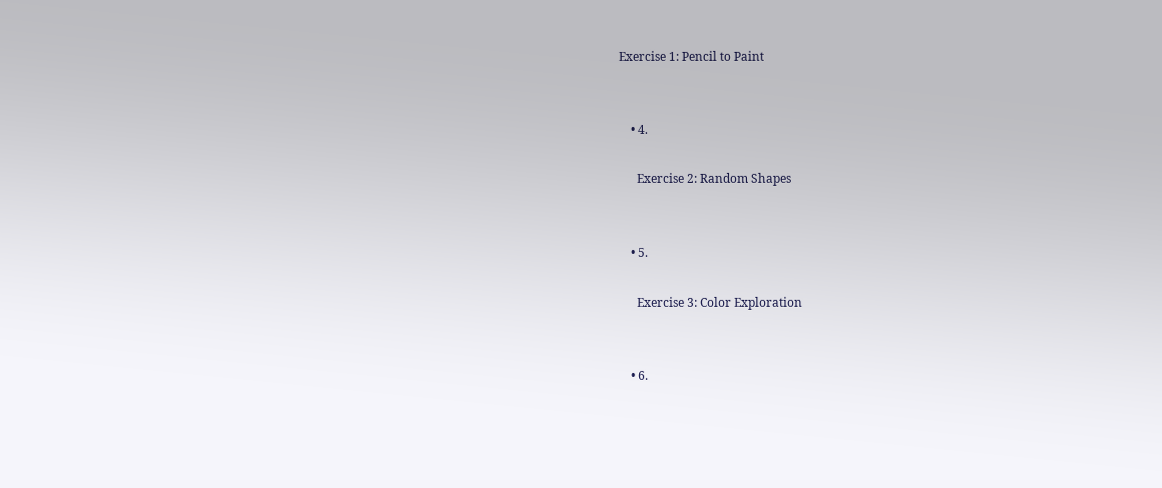Exercise 1: Pencil to Paint


    • 4.

      Exercise 2: Random Shapes


    • 5.

      Exercise 3: Color Exploration


    • 6.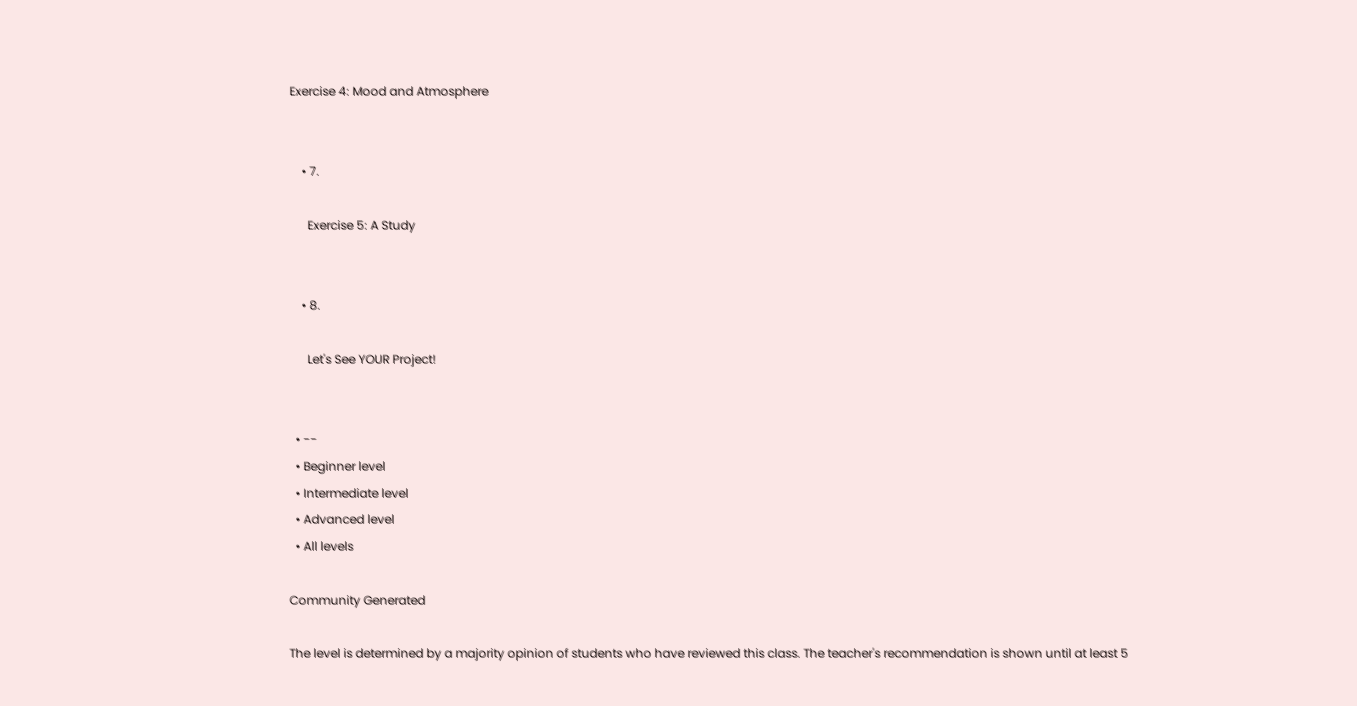Exercise 4: Mood and Atmosphere


    • 7.

      Exercise 5: A Study


    • 8.

      Let's See YOUR Project!


  • --
  • Beginner level
  • Intermediate level
  • Advanced level
  • All levels

Community Generated

The level is determined by a majority opinion of students who have reviewed this class. The teacher's recommendation is shown until at least 5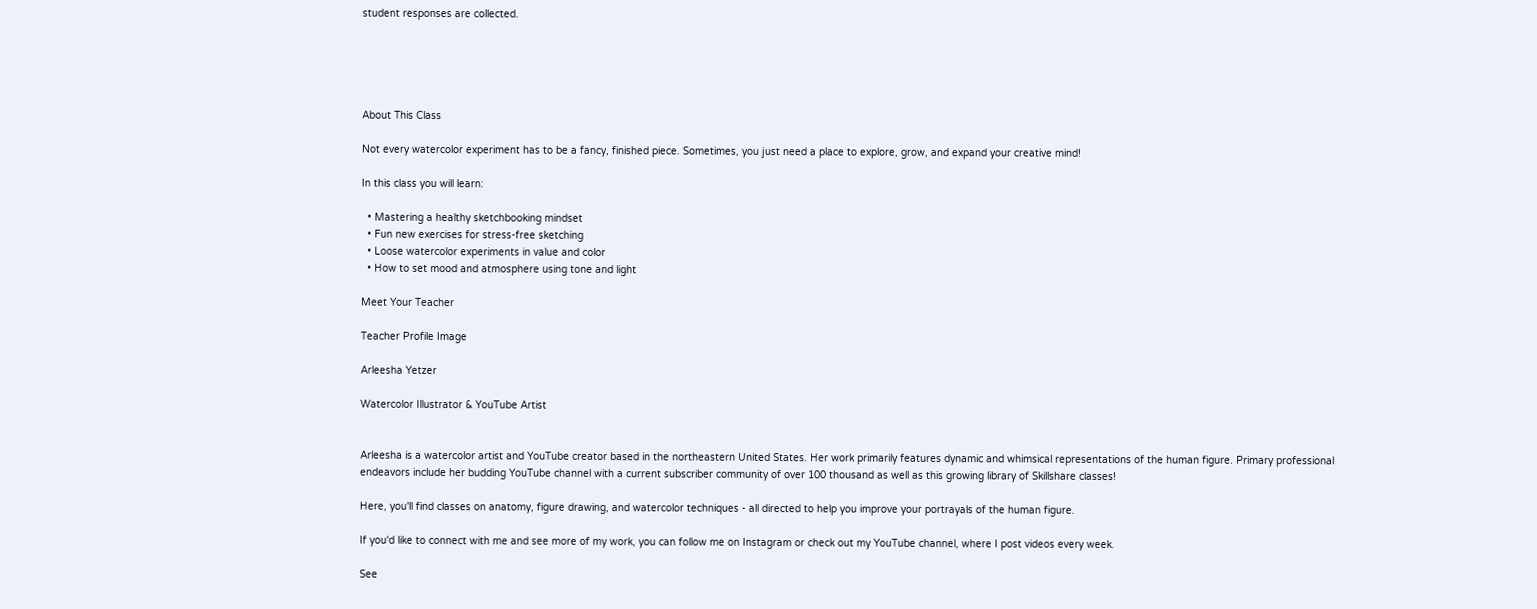student responses are collected.





About This Class

Not every watercolor experiment has to be a fancy, finished piece. Sometimes, you just need a place to explore, grow, and expand your creative mind!

In this class you will learn:

  • Mastering a healthy sketchbooking mindset
  • Fun new exercises for stress-free sketching
  • Loose watercolor experiments in value and color
  • How to set mood and atmosphere using tone and light

Meet Your Teacher

Teacher Profile Image

Arleesha Yetzer

Watercolor Illustrator & YouTube Artist


Arleesha is a watercolor artist and YouTube creator based in the northeastern United States. Her work primarily features dynamic and whimsical representations of the human figure. Primary professional endeavors include her budding YouTube channel with a current subscriber community of over 100 thousand as well as this growing library of Skillshare classes!

Here, you'll find classes on anatomy, figure drawing, and watercolor techniques - all directed to help you improve your portrayals of the human figure.

If you'd like to connect with me and see more of my work, you can follow me on Instagram or check out my YouTube channel, where I post videos every week.

See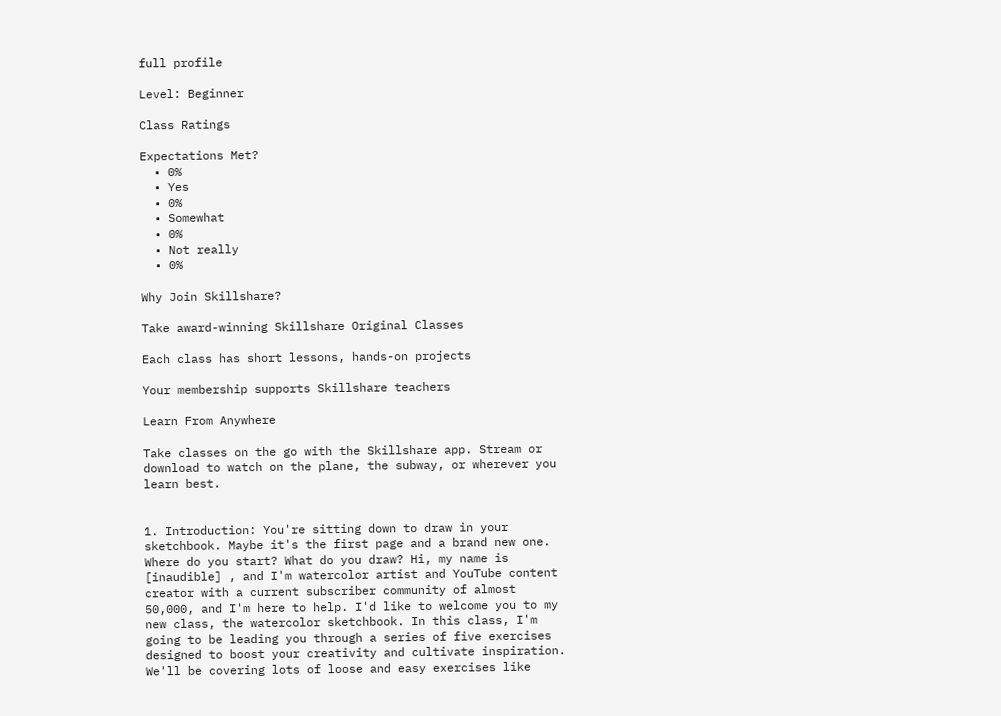full profile

Level: Beginner

Class Ratings

Expectations Met?
  • 0%
  • Yes
  • 0%
  • Somewhat
  • 0%
  • Not really
  • 0%

Why Join Skillshare?

Take award-winning Skillshare Original Classes

Each class has short lessons, hands-on projects

Your membership supports Skillshare teachers

Learn From Anywhere

Take classes on the go with the Skillshare app. Stream or download to watch on the plane, the subway, or wherever you learn best.


1. Introduction: You're sitting down to draw in your sketchbook. Maybe it's the first page and a brand new one. Where do you start? What do you draw? Hi, my name is [inaudible] , and I'm watercolor artist and YouTube content creator with a current subscriber community of almost 50,000, and I'm here to help. I'd like to welcome you to my new class, the watercolor sketchbook. In this class, I'm going to be leading you through a series of five exercises designed to boost your creativity and cultivate inspiration. We'll be covering lots of loose and easy exercises like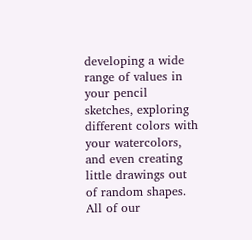developing a wide range of values in your pencil sketches, exploring different colors with your watercolors, and even creating little drawings out of random shapes. All of our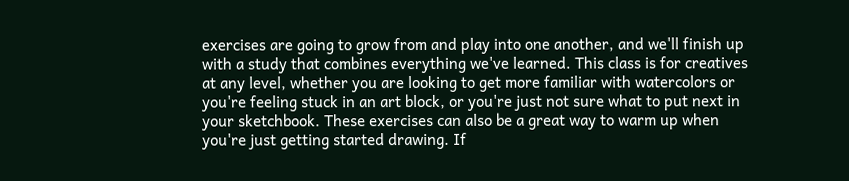exercises are going to grow from and play into one another, and we'll finish up with a study that combines everything we've learned. This class is for creatives at any level, whether you are looking to get more familiar with watercolors or you're feeling stuck in an art block, or you're just not sure what to put next in your sketchbook. These exercises can also be a great way to warm up when you're just getting started drawing. If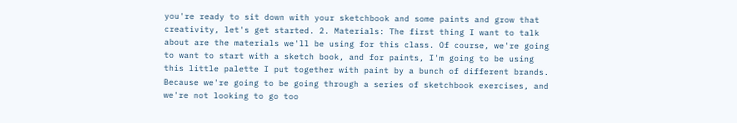you're ready to sit down with your sketchbook and some paints and grow that creativity, let's get started. 2. Materials: The first thing I want to talk about are the materials we'll be using for this class. Of course, we're going to want to start with a sketch book, and for paints, I'm going to be using this little palette I put together with paint by a bunch of different brands. Because we're going to be going through a series of sketchbook exercises, and we're not looking to go too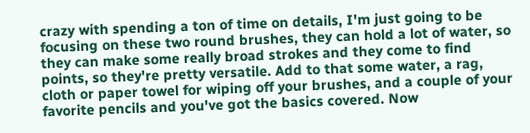crazy with spending a ton of time on details, I'm just going to be focusing on these two round brushes, they can hold a lot of water, so they can make some really broad strokes and they come to find points, so they're pretty versatile. Add to that some water, a rag, cloth or paper towel for wiping off your brushes, and a couple of your favorite pencils and you've got the basics covered. Now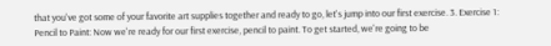that you've got some of your favorite art supplies together and ready to go, let's jump into our first exercise. 3. Exercise 1: Pencil to Paint: Now we're ready for our first exercise, pencil to paint. To get started, we're going to be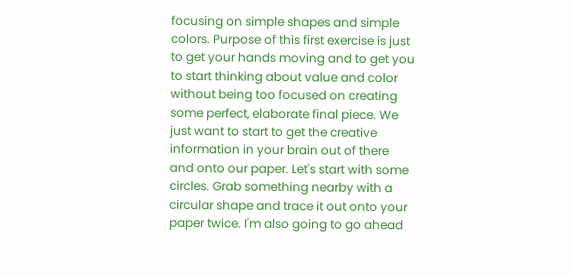focusing on simple shapes and simple colors. Purpose of this first exercise is just to get your hands moving and to get you to start thinking about value and color without being too focused on creating some perfect, elaborate final piece. We just want to start to get the creative information in your brain out of there and onto our paper. Let's start with some circles. Grab something nearby with a circular shape and trace it out onto your paper twice. I'm also going to go ahead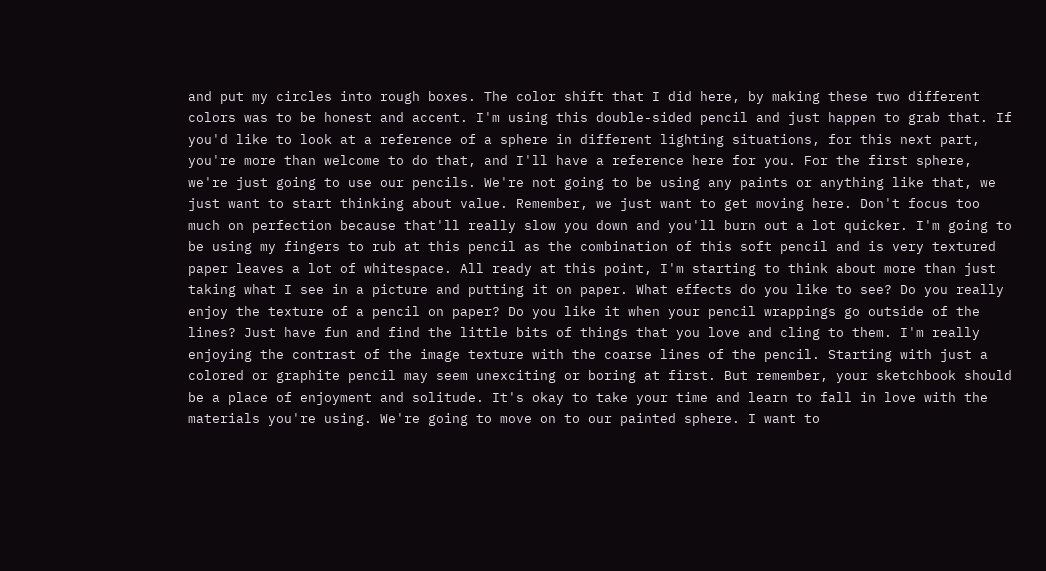and put my circles into rough boxes. The color shift that I did here, by making these two different colors was to be honest and accent. I'm using this double-sided pencil and just happen to grab that. If you'd like to look at a reference of a sphere in different lighting situations, for this next part, you're more than welcome to do that, and I'll have a reference here for you. For the first sphere, we're just going to use our pencils. We're not going to be using any paints or anything like that, we just want to start thinking about value. Remember, we just want to get moving here. Don't focus too much on perfection because that'll really slow you down and you'll burn out a lot quicker. I'm going to be using my fingers to rub at this pencil as the combination of this soft pencil and is very textured paper leaves a lot of whitespace. All ready at this point, I'm starting to think about more than just taking what I see in a picture and putting it on paper. What effects do you like to see? Do you really enjoy the texture of a pencil on paper? Do you like it when your pencil wrappings go outside of the lines? Just have fun and find the little bits of things that you love and cling to them. I'm really enjoying the contrast of the image texture with the coarse lines of the pencil. Starting with just a colored or graphite pencil may seem unexciting or boring at first. But remember, your sketchbook should be a place of enjoyment and solitude. It's okay to take your time and learn to fall in love with the materials you're using. We're going to move on to our painted sphere. I want to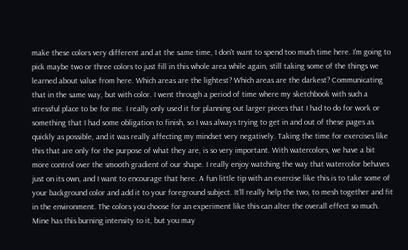make these colors very different and at the same time, I don't want to spend too much time here. I'm going to pick maybe two or three colors to just fill in this whole area while again, still taking some of the things we learned about value from here. Which areas are the lightest? Which areas are the darkest? Communicating that in the same way, but with color. I went through a period of time where my sketchbook with such a stressful place to be for me. I really only used it for planning out larger pieces that I had to do for work or something that I had some obligation to finish, so I was always trying to get in and out of these pages as quickly as possible, and it was really affecting my mindset very negatively. Taking the time for exercises like this that are only for the purpose of what they are, is so very important. With watercolors, we have a bit more control over the smooth gradient of our shape. I really enjoy watching the way that watercolor behaves just on its own, and I want to encourage that here. A fun little tip with an exercise like this is to take some of your background color and add it to your foreground subject. It'll really help the two, to mesh together and fit in the environment. The colors you choose for an experiment like this can alter the overall effect so much. Mine has this burning intensity to it, but you may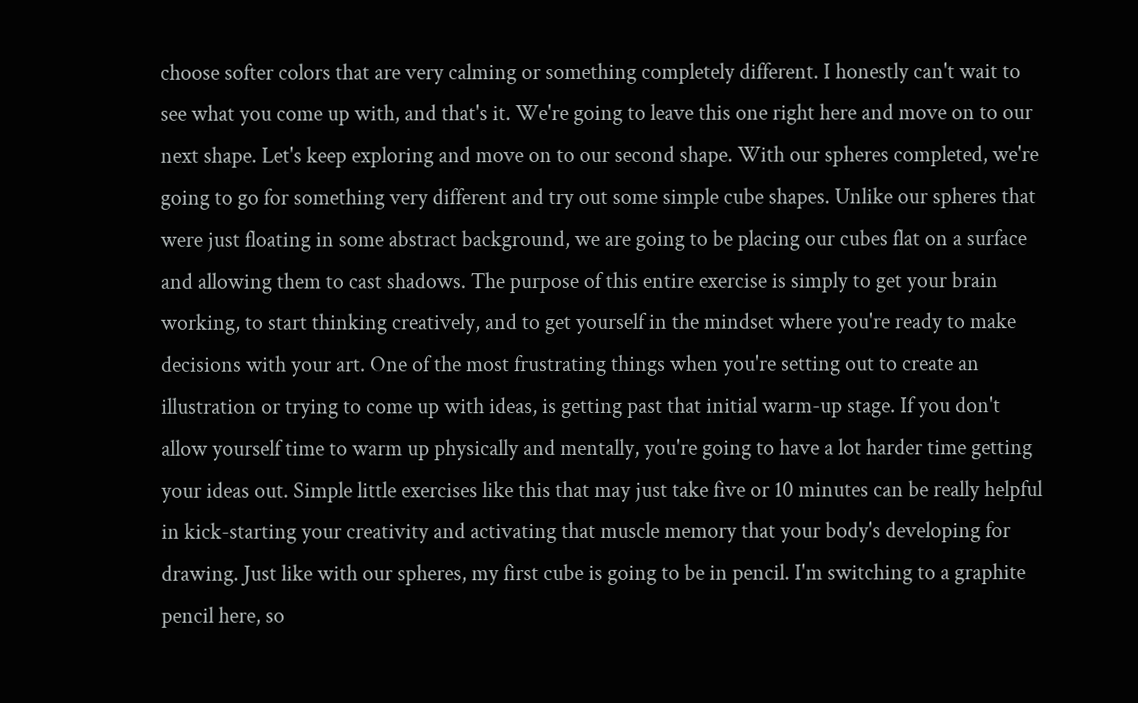choose softer colors that are very calming or something completely different. I honestly can't wait to see what you come up with, and that's it. We're going to leave this one right here and move on to our next shape. Let's keep exploring and move on to our second shape. With our spheres completed, we're going to go for something very different and try out some simple cube shapes. Unlike our spheres that were just floating in some abstract background, we are going to be placing our cubes flat on a surface and allowing them to cast shadows. The purpose of this entire exercise is simply to get your brain working, to start thinking creatively, and to get yourself in the mindset where you're ready to make decisions with your art. One of the most frustrating things when you're setting out to create an illustration or trying to come up with ideas, is getting past that initial warm-up stage. If you don't allow yourself time to warm up physically and mentally, you're going to have a lot harder time getting your ideas out. Simple little exercises like this that may just take five or 10 minutes can be really helpful in kick-starting your creativity and activating that muscle memory that your body's developing for drawing. Just like with our spheres, my first cube is going to be in pencil. I'm switching to a graphite pencil here, so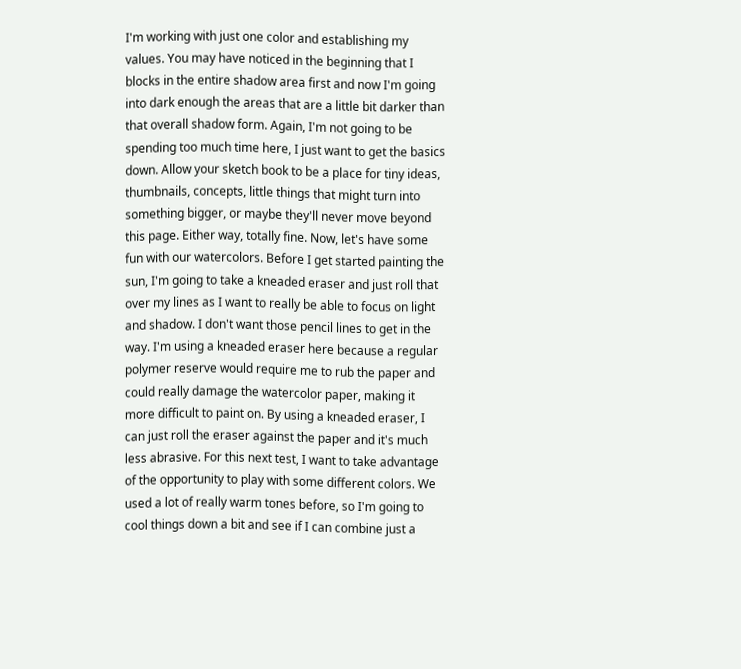I'm working with just one color and establishing my values. You may have noticed in the beginning that I blocks in the entire shadow area first and now I'm going into dark enough the areas that are a little bit darker than that overall shadow form. Again, I'm not going to be spending too much time here, I just want to get the basics down. Allow your sketch book to be a place for tiny ideas, thumbnails, concepts, little things that might turn into something bigger, or maybe they'll never move beyond this page. Either way, totally fine. Now, let's have some fun with our watercolors. Before I get started painting the sun, I'm going to take a kneaded eraser and just roll that over my lines as I want to really be able to focus on light and shadow. I don't want those pencil lines to get in the way. I'm using a kneaded eraser here because a regular polymer reserve would require me to rub the paper and could really damage the watercolor paper, making it more difficult to paint on. By using a kneaded eraser, I can just roll the eraser against the paper and it's much less abrasive. For this next test, I want to take advantage of the opportunity to play with some different colors. We used a lot of really warm tones before, so I'm going to cool things down a bit and see if I can combine just a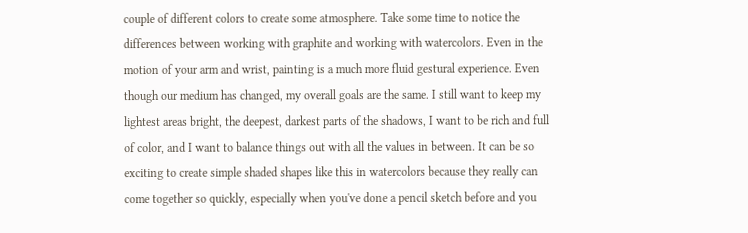couple of different colors to create some atmosphere. Take some time to notice the differences between working with graphite and working with watercolors. Even in the motion of your arm and wrist, painting is a much more fluid gestural experience. Even though our medium has changed, my overall goals are the same. I still want to keep my lightest areas bright, the deepest, darkest parts of the shadows, I want to be rich and full of color, and I want to balance things out with all the values in between. It can be so exciting to create simple shaded shapes like this in watercolors because they really can come together so quickly, especially when you've done a pencil sketch before and you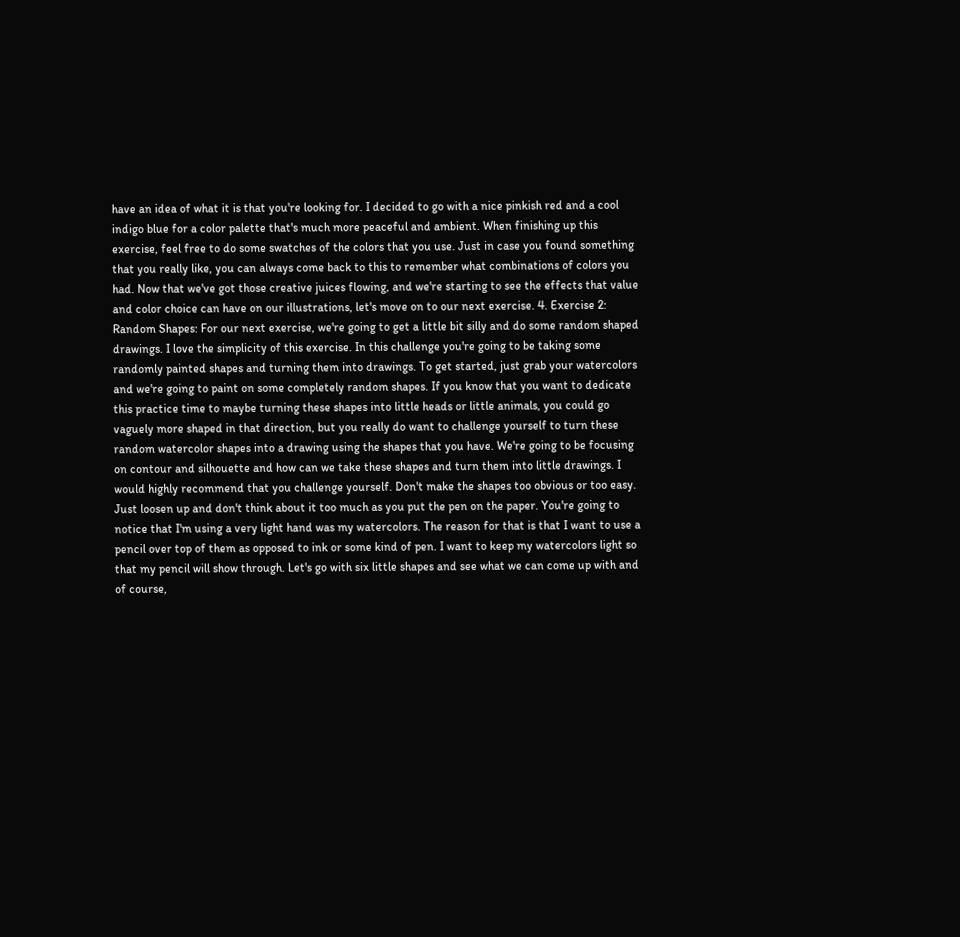have an idea of what it is that you're looking for. I decided to go with a nice pinkish red and a cool indigo blue for a color palette that's much more peaceful and ambient. When finishing up this exercise, feel free to do some swatches of the colors that you use. Just in case you found something that you really like, you can always come back to this to remember what combinations of colors you had. Now that we've got those creative juices flowing, and we're starting to see the effects that value and color choice can have on our illustrations, let's move on to our next exercise. 4. Exercise 2: Random Shapes: For our next exercise, we're going to get a little bit silly and do some random shaped drawings. I love the simplicity of this exercise. In this challenge you're going to be taking some randomly painted shapes and turning them into drawings. To get started, just grab your watercolors and we're going to paint on some completely random shapes. If you know that you want to dedicate this practice time to maybe turning these shapes into little heads or little animals, you could go vaguely more shaped in that direction, but you really do want to challenge yourself to turn these random watercolor shapes into a drawing using the shapes that you have. We're going to be focusing on contour and silhouette and how can we take these shapes and turn them into little drawings. I would highly recommend that you challenge yourself. Don't make the shapes too obvious or too easy. Just loosen up and don't think about it too much as you put the pen on the paper. You're going to notice that I'm using a very light hand was my watercolors. The reason for that is that I want to use a pencil over top of them as opposed to ink or some kind of pen. I want to keep my watercolors light so that my pencil will show through. Let's go with six little shapes and see what we can come up with and of course,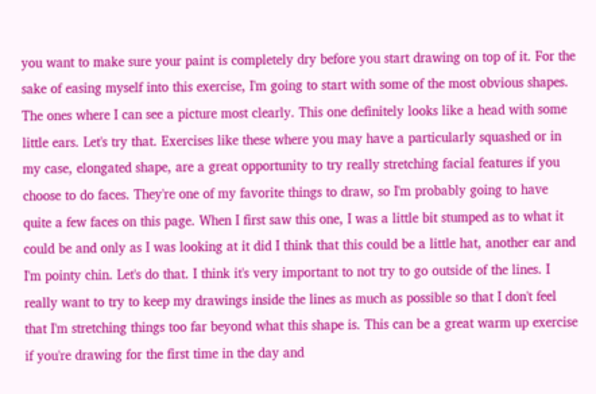you want to make sure your paint is completely dry before you start drawing on top of it. For the sake of easing myself into this exercise, I'm going to start with some of the most obvious shapes. The ones where I can see a picture most clearly. This one definitely looks like a head with some little ears. Let's try that. Exercises like these where you may have a particularly squashed or in my case, elongated shape, are a great opportunity to try really stretching facial features if you choose to do faces. They're one of my favorite things to draw, so I'm probably going to have quite a few faces on this page. When I first saw this one, I was a little bit stumped as to what it could be and only as I was looking at it did I think that this could be a little hat, another ear and I'm pointy chin. Let's do that. I think it's very important to not try to go outside of the lines. I really want to try to keep my drawings inside the lines as much as possible so that I don't feel that I'm stretching things too far beyond what this shape is. This can be a great warm up exercise if you're drawing for the first time in the day and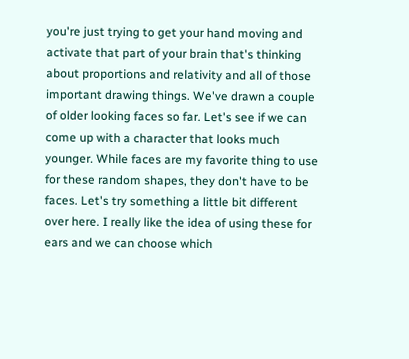you're just trying to get your hand moving and activate that part of your brain that's thinking about proportions and relativity and all of those important drawing things. We've drawn a couple of older looking faces so far. Let's see if we can come up with a character that looks much younger. While faces are my favorite thing to use for these random shapes, they don't have to be faces. Let's try something a little bit different over here. I really like the idea of using these for ears and we can choose which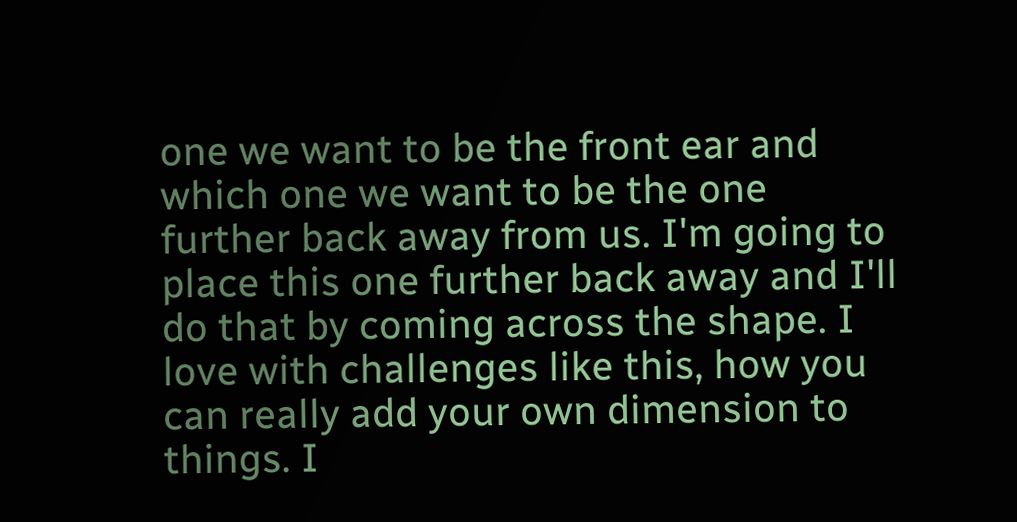one we want to be the front ear and which one we want to be the one further back away from us. I'm going to place this one further back away and I'll do that by coming across the shape. I love with challenges like this, how you can really add your own dimension to things. I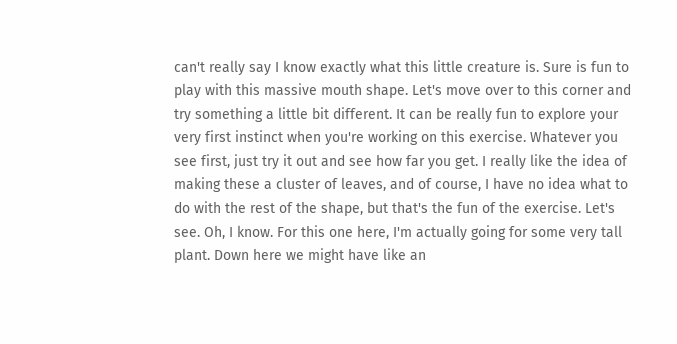can't really say I know exactly what this little creature is. Sure is fun to play with this massive mouth shape. Let's move over to this corner and try something a little bit different. It can be really fun to explore your very first instinct when you're working on this exercise. Whatever you see first, just try it out and see how far you get. I really like the idea of making these a cluster of leaves, and of course, I have no idea what to do with the rest of the shape, but that's the fun of the exercise. Let's see. Oh, I know. For this one here, I'm actually going for some very tall plant. Down here we might have like an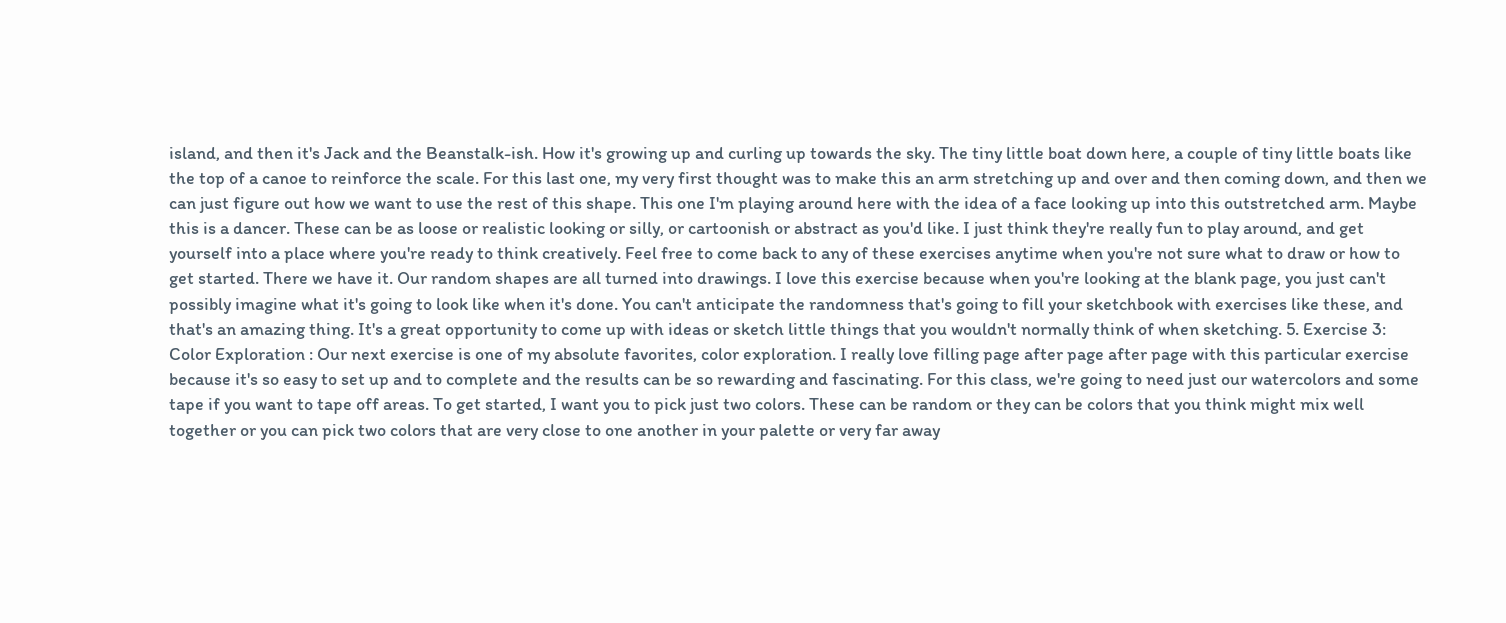island, and then it's Jack and the Beanstalk-ish. How it's growing up and curling up towards the sky. The tiny little boat down here, a couple of tiny little boats like the top of a canoe to reinforce the scale. For this last one, my very first thought was to make this an arm stretching up and over and then coming down, and then we can just figure out how we want to use the rest of this shape. This one I'm playing around here with the idea of a face looking up into this outstretched arm. Maybe this is a dancer. These can be as loose or realistic looking or silly, or cartoonish or abstract as you'd like. I just think they're really fun to play around, and get yourself into a place where you're ready to think creatively. Feel free to come back to any of these exercises anytime when you're not sure what to draw or how to get started. There we have it. Our random shapes are all turned into drawings. I love this exercise because when you're looking at the blank page, you just can't possibly imagine what it's going to look like when it's done. You can't anticipate the randomness that's going to fill your sketchbook with exercises like these, and that's an amazing thing. It's a great opportunity to come up with ideas or sketch little things that you wouldn't normally think of when sketching. 5. Exercise 3: Color Exploration : Our next exercise is one of my absolute favorites, color exploration. I really love filling page after page after page with this particular exercise because it's so easy to set up and to complete and the results can be so rewarding and fascinating. For this class, we're going to need just our watercolors and some tape if you want to tape off areas. To get started, I want you to pick just two colors. These can be random or they can be colors that you think might mix well together or you can pick two colors that are very close to one another in your palette or very far away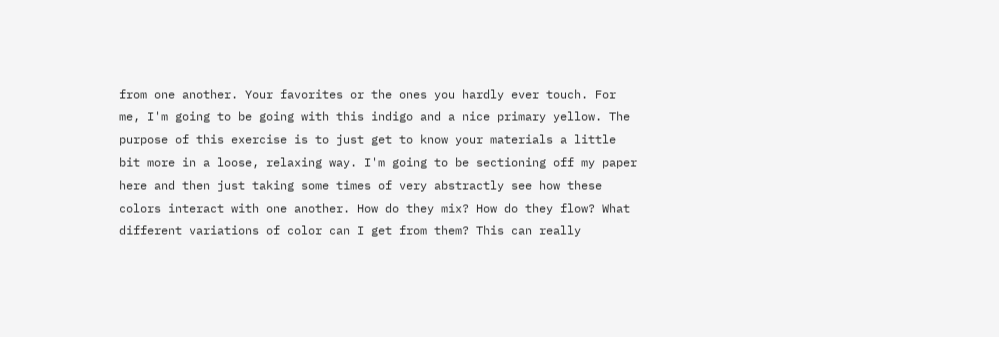from one another. Your favorites or the ones you hardly ever touch. For me, I'm going to be going with this indigo and a nice primary yellow. The purpose of this exercise is to just get to know your materials a little bit more in a loose, relaxing way. I'm going to be sectioning off my paper here and then just taking some times of very abstractly see how these colors interact with one another. How do they mix? How do they flow? What different variations of color can I get from them? This can really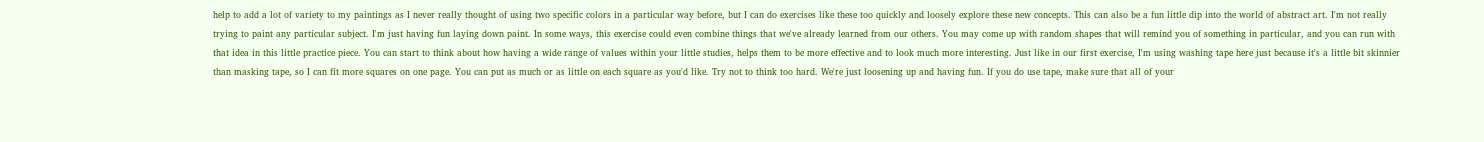help to add a lot of variety to my paintings as I never really thought of using two specific colors in a particular way before, but I can do exercises like these too quickly and loosely explore these new concepts. This can also be a fun little dip into the world of abstract art. I'm not really trying to paint any particular subject. I'm just having fun laying down paint. In some ways, this exercise could even combine things that we've already learned from our others. You may come up with random shapes that will remind you of something in particular, and you can run with that idea in this little practice piece. You can start to think about how having a wide range of values within your little studies, helps them to be more effective and to look much more interesting. Just like in our first exercise, I'm using washing tape here just because it's a little bit skinnier than masking tape, so I can fit more squares on one page. You can put as much or as little on each square as you'd like. Try not to think too hard. We're just loosening up and having fun. If you do use tape, make sure that all of your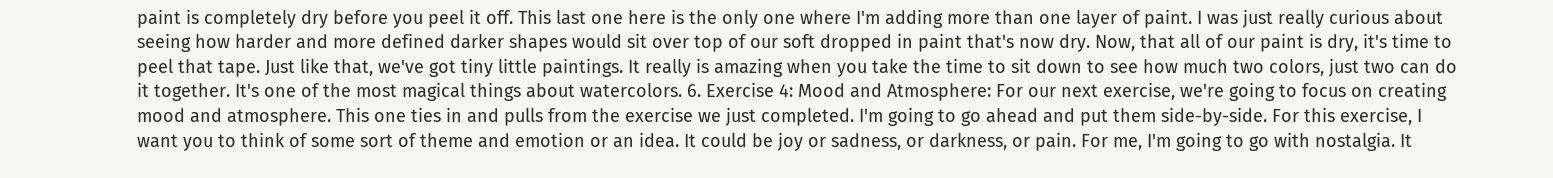paint is completely dry before you peel it off. This last one here is the only one where I'm adding more than one layer of paint. I was just really curious about seeing how harder and more defined darker shapes would sit over top of our soft dropped in paint that's now dry. Now, that all of our paint is dry, it's time to peel that tape. Just like that, we've got tiny little paintings. It really is amazing when you take the time to sit down to see how much two colors, just two can do it together. It's one of the most magical things about watercolors. 6. Exercise 4: Mood and Atmosphere: For our next exercise, we're going to focus on creating mood and atmosphere. This one ties in and pulls from the exercise we just completed. I'm going to go ahead and put them side-by-side. For this exercise, I want you to think of some sort of theme and emotion or an idea. It could be joy or sadness, or darkness, or pain. For me, I'm going to go with nostalgia. It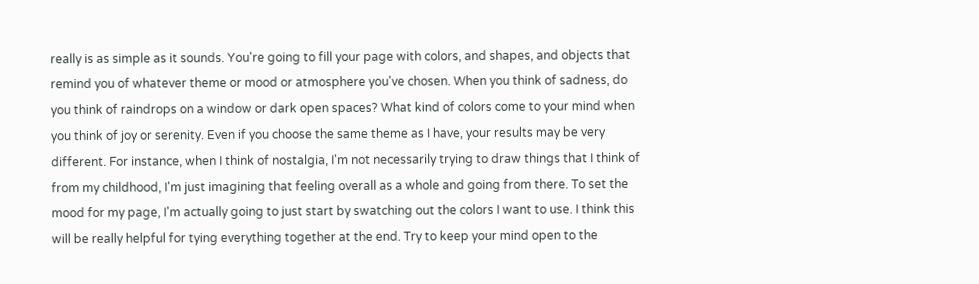really is as simple as it sounds. You're going to fill your page with colors, and shapes, and objects that remind you of whatever theme or mood or atmosphere you've chosen. When you think of sadness, do you think of raindrops on a window or dark open spaces? What kind of colors come to your mind when you think of joy or serenity. Even if you choose the same theme as I have, your results may be very different. For instance, when I think of nostalgia, I'm not necessarily trying to draw things that I think of from my childhood, I'm just imagining that feeling overall as a whole and going from there. To set the mood for my page, I'm actually going to just start by swatching out the colors I want to use. I think this will be really helpful for tying everything together at the end. Try to keep your mind open to the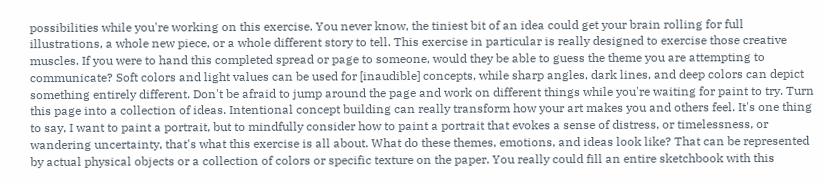possibilities while you're working on this exercise. You never know, the tiniest bit of an idea could get your brain rolling for full illustrations, a whole new piece, or a whole different story to tell. This exercise in particular is really designed to exercise those creative muscles. If you were to hand this completed spread or page to someone, would they be able to guess the theme you are attempting to communicate? Soft colors and light values can be used for [inaudible] concepts, while sharp angles, dark lines, and deep colors can depict something entirely different. Don't be afraid to jump around the page and work on different things while you're waiting for paint to try. Turn this page into a collection of ideas. Intentional concept building can really transform how your art makes you and others feel. It's one thing to say, I want to paint a portrait, but to mindfully consider how to paint a portrait that evokes a sense of distress, or timelessness, or wandering uncertainty, that's what this exercise is all about. What do these themes, emotions, and ideas look like? That can be represented by actual physical objects or a collection of colors or specific texture on the paper. You really could fill an entire sketchbook with this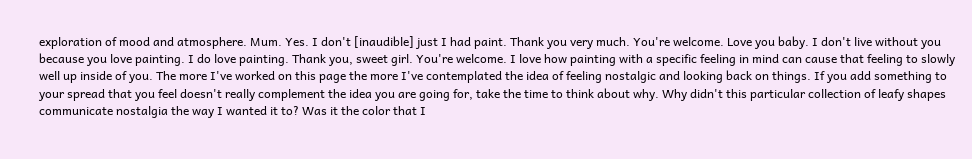exploration of mood and atmosphere. Mum. Yes. I don't [inaudible] just I had paint. Thank you very much. You're welcome. Love you baby. I don't live without you because you love painting. I do love painting. Thank you, sweet girl. You're welcome. I love how painting with a specific feeling in mind can cause that feeling to slowly well up inside of you. The more I've worked on this page the more I've contemplated the idea of feeling nostalgic and looking back on things. If you add something to your spread that you feel doesn't really complement the idea you are going for, take the time to think about why. Why didn't this particular collection of leafy shapes communicate nostalgia the way I wanted it to? Was it the color that I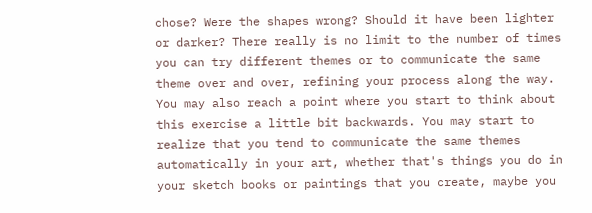chose? Were the shapes wrong? Should it have been lighter or darker? There really is no limit to the number of times you can try different themes or to communicate the same theme over and over, refining your process along the way. You may also reach a point where you start to think about this exercise a little bit backwards. You may start to realize that you tend to communicate the same themes automatically in your art, whether that's things you do in your sketch books or paintings that you create, maybe you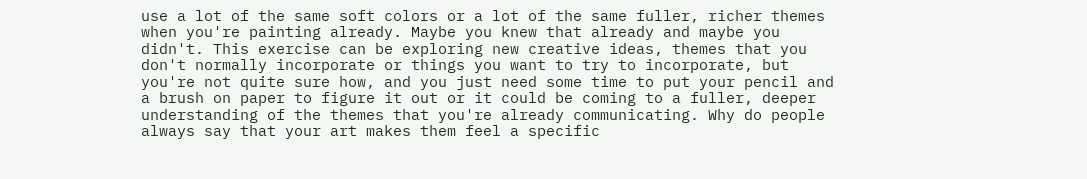use a lot of the same soft colors or a lot of the same fuller, richer themes when you're painting already. Maybe you knew that already and maybe you didn't. This exercise can be exploring new creative ideas, themes that you don't normally incorporate or things you want to try to incorporate, but you're not quite sure how, and you just need some time to put your pencil and a brush on paper to figure it out or it could be coming to a fuller, deeper understanding of the themes that you're already communicating. Why do people always say that your art makes them feel a specific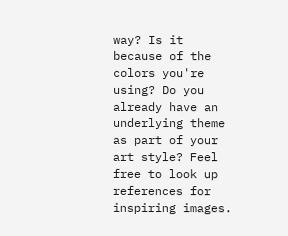way? Is it because of the colors you're using? Do you already have an underlying theme as part of your art style? Feel free to look up references for inspiring images.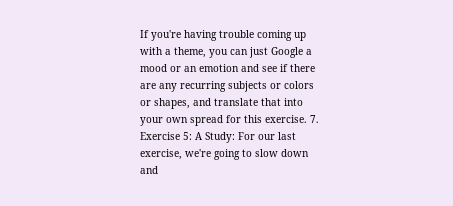If you're having trouble coming up with a theme, you can just Google a mood or an emotion and see if there are any recurring subjects or colors or shapes, and translate that into your own spread for this exercise. 7. Exercise 5: A Study: For our last exercise, we're going to slow down and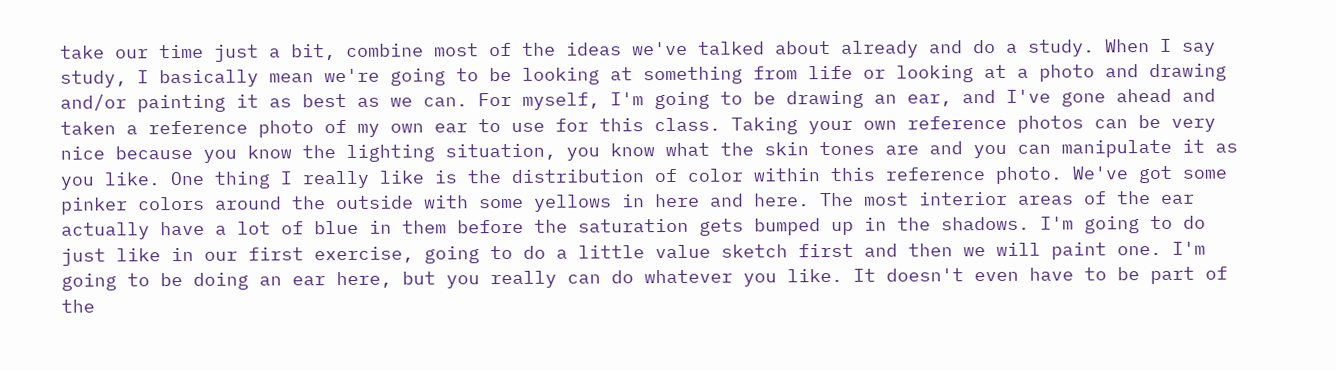take our time just a bit, combine most of the ideas we've talked about already and do a study. When I say study, I basically mean we're going to be looking at something from life or looking at a photo and drawing and/or painting it as best as we can. For myself, I'm going to be drawing an ear, and I've gone ahead and taken a reference photo of my own ear to use for this class. Taking your own reference photos can be very nice because you know the lighting situation, you know what the skin tones are and you can manipulate it as you like. One thing I really like is the distribution of color within this reference photo. We've got some pinker colors around the outside with some yellows in here and here. The most interior areas of the ear actually have a lot of blue in them before the saturation gets bumped up in the shadows. I'm going to do just like in our first exercise, going to do a little value sketch first and then we will paint one. I'm going to be doing an ear here, but you really can do whatever you like. It doesn't even have to be part of the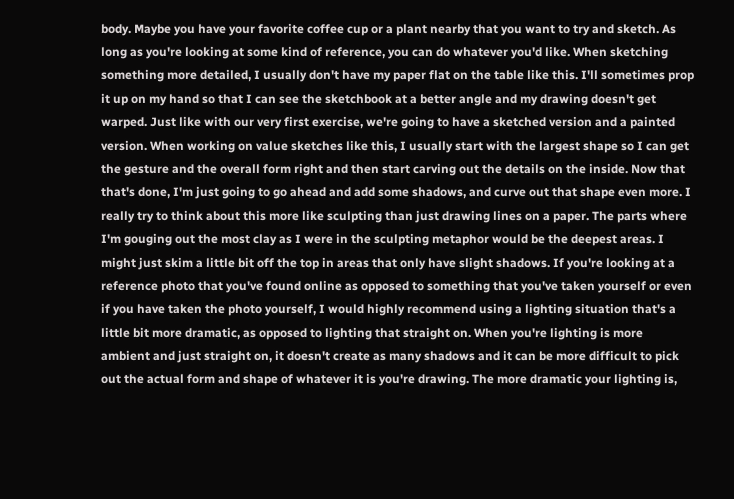body. Maybe you have your favorite coffee cup or a plant nearby that you want to try and sketch. As long as you're looking at some kind of reference, you can do whatever you'd like. When sketching something more detailed, I usually don't have my paper flat on the table like this. I'll sometimes prop it up on my hand so that I can see the sketchbook at a better angle and my drawing doesn't get warped. Just like with our very first exercise, we're going to have a sketched version and a painted version. When working on value sketches like this, I usually start with the largest shape so I can get the gesture and the overall form right and then start carving out the details on the inside. Now that that's done, I'm just going to go ahead and add some shadows, and curve out that shape even more. I really try to think about this more like sculpting than just drawing lines on a paper. The parts where I'm gouging out the most clay as I were in the sculpting metaphor would be the deepest areas. I might just skim a little bit off the top in areas that only have slight shadows. If you're looking at a reference photo that you've found online as opposed to something that you've taken yourself or even if you have taken the photo yourself, I would highly recommend using a lighting situation that's a little bit more dramatic, as opposed to lighting that straight on. When you're lighting is more ambient and just straight on, it doesn't create as many shadows and it can be more difficult to pick out the actual form and shape of whatever it is you're drawing. The more dramatic your lighting is,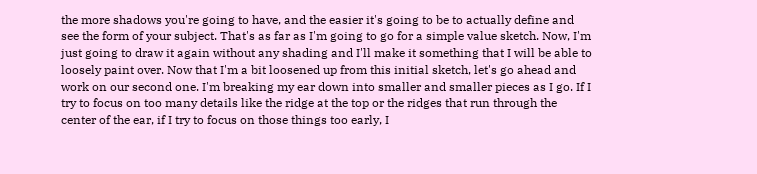the more shadows you're going to have, and the easier it's going to be to actually define and see the form of your subject. That's as far as I'm going to go for a simple value sketch. Now, I'm just going to draw it again without any shading and I'll make it something that I will be able to loosely paint over. Now that I'm a bit loosened up from this initial sketch, let's go ahead and work on our second one. I'm breaking my ear down into smaller and smaller pieces as I go. If I try to focus on too many details like the ridge at the top or the ridges that run through the center of the ear, if I try to focus on those things too early, I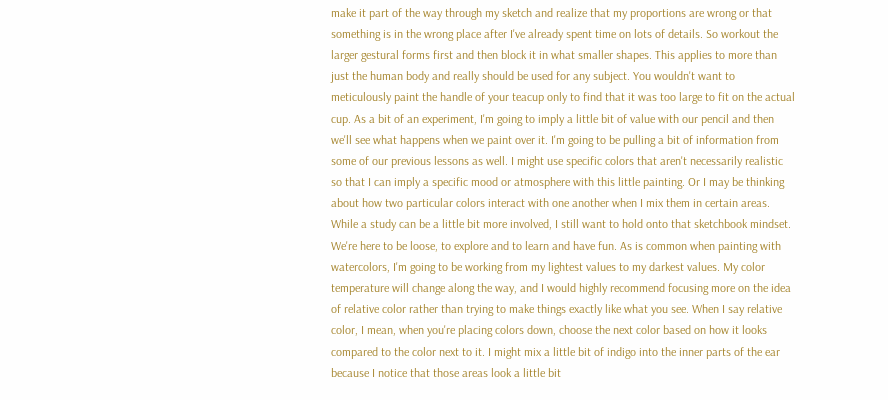make it part of the way through my sketch and realize that my proportions are wrong or that something is in the wrong place after I've already spent time on lots of details. So workout the larger gestural forms first and then block it in what smaller shapes. This applies to more than just the human body and really should be used for any subject. You wouldn't want to meticulously paint the handle of your teacup only to find that it was too large to fit on the actual cup. As a bit of an experiment, I'm going to imply a little bit of value with our pencil and then we'll see what happens when we paint over it. I'm going to be pulling a bit of information from some of our previous lessons as well. I might use specific colors that aren't necessarily realistic so that I can imply a specific mood or atmosphere with this little painting. Or I may be thinking about how two particular colors interact with one another when I mix them in certain areas. While a study can be a little bit more involved, I still want to hold onto that sketchbook mindset. We're here to be loose, to explore and to learn and have fun. As is common when painting with watercolors, I'm going to be working from my lightest values to my darkest values. My color temperature will change along the way, and I would highly recommend focusing more on the idea of relative color rather than trying to make things exactly like what you see. When I say relative color, I mean, when you're placing colors down, choose the next color based on how it looks compared to the color next to it. I might mix a little bit of indigo into the inner parts of the ear because I notice that those areas look a little bit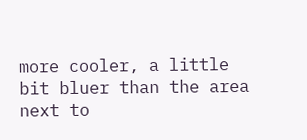more cooler, a little bit bluer than the area next to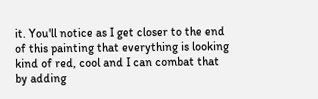it. You'll notice as I get closer to the end of this painting that everything is looking kind of red, cool and I can combat that by adding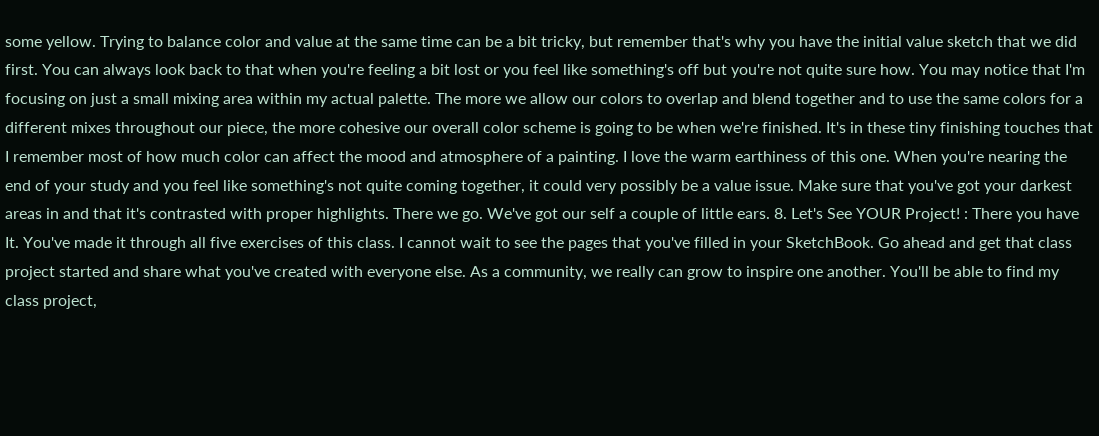some yellow. Trying to balance color and value at the same time can be a bit tricky, but remember that's why you have the initial value sketch that we did first. You can always look back to that when you're feeling a bit lost or you feel like something's off but you're not quite sure how. You may notice that I'm focusing on just a small mixing area within my actual palette. The more we allow our colors to overlap and blend together and to use the same colors for a different mixes throughout our piece, the more cohesive our overall color scheme is going to be when we're finished. It's in these tiny finishing touches that I remember most of how much color can affect the mood and atmosphere of a painting. I love the warm earthiness of this one. When you're nearing the end of your study and you feel like something's not quite coming together, it could very possibly be a value issue. Make sure that you've got your darkest areas in and that it's contrasted with proper highlights. There we go. We've got our self a couple of little ears. 8. Let's See YOUR Project! : There you have It. You've made it through all five exercises of this class. I cannot wait to see the pages that you've filled in your SketchBook. Go ahead and get that class project started and share what you've created with everyone else. As a community, we really can grow to inspire one another. You'll be able to find my class project,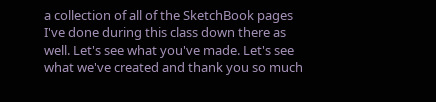a collection of all of the SketchBook pages I've done during this class down there as well. Let's see what you've made. Let's see what we've created and thank you so much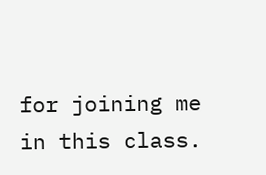for joining me in this class.